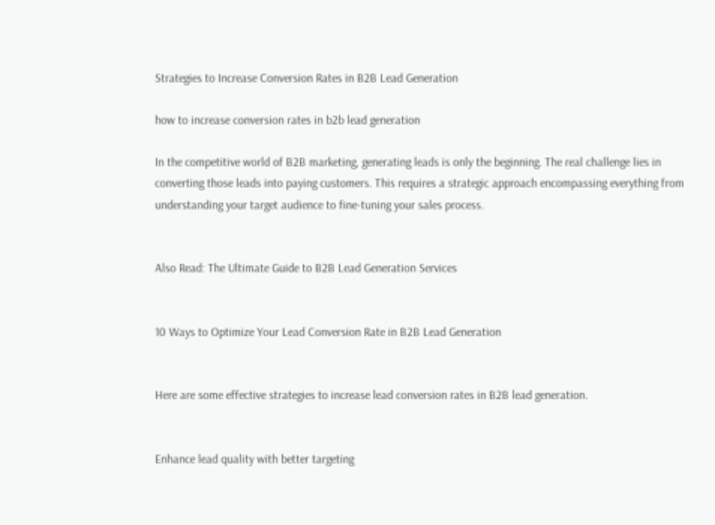Strategies to Increase Conversion Rates in B2B Lead Generation

how to increase conversion rates in b2b lead generation

In the competitive world of B2B marketing, generating leads is only the beginning. The real challenge lies in converting those leads into paying customers. This requires a strategic approach encompassing everything from understanding your target audience to fine-tuning your sales process.


Also Read: The Ultimate Guide to B2B Lead Generation Services


10 Ways to Optimize Your Lead Conversion Rate in B2B Lead Generation


Here are some effective strategies to increase lead conversion rates in B2B lead generation.


Enhance lead quality with better targeting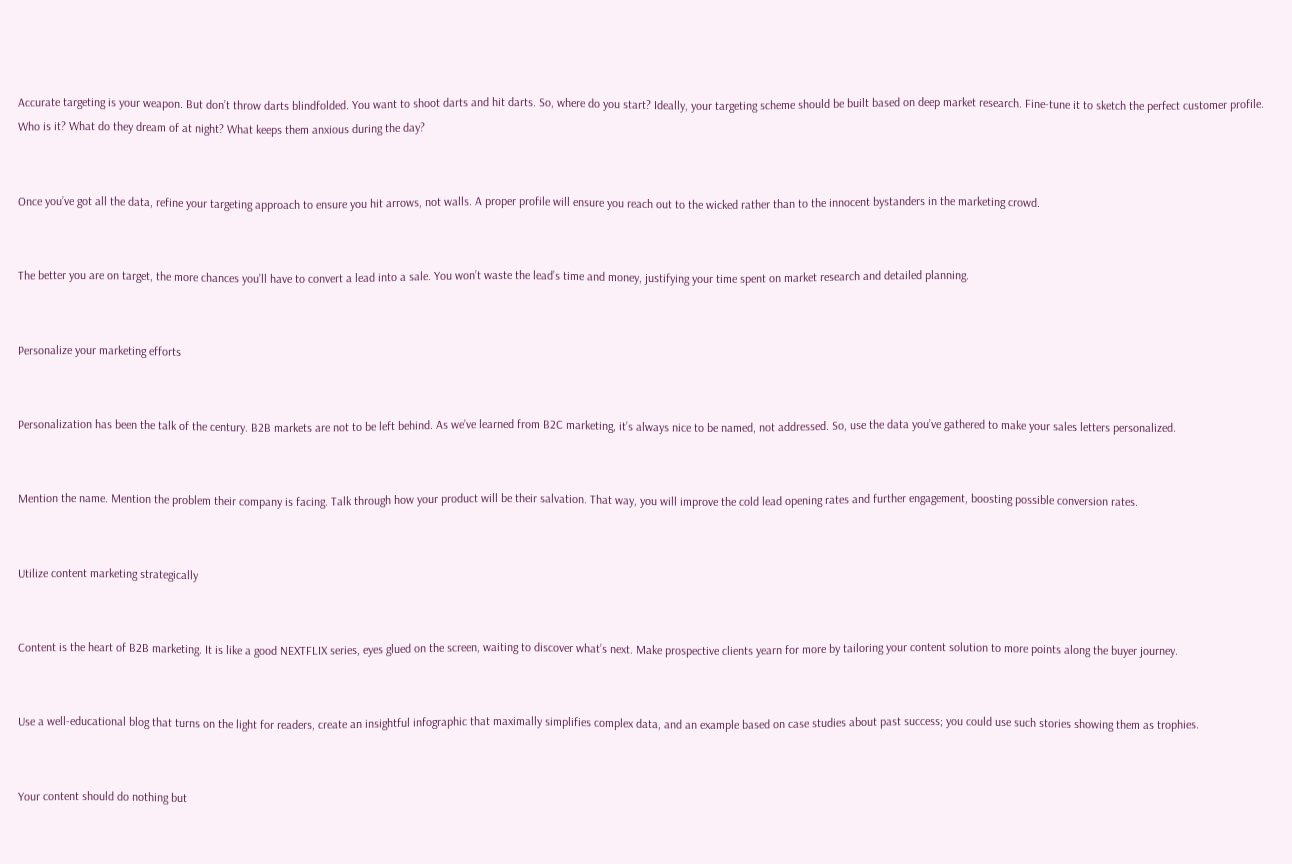Accurate targeting is your weapon. But don’t throw darts blindfolded. You want to shoot darts and hit darts. So, where do you start? Ideally, your targeting scheme should be built based on deep market research. Fine-tune it to sketch the perfect customer profile. Who is it? What do they dream of at night? What keeps them anxious during the day?


Once you’ve got all the data, refine your targeting approach to ensure you hit arrows, not walls. A proper profile will ensure you reach out to the wicked rather than to the innocent bystanders in the marketing crowd.


The better you are on target, the more chances you’ll have to convert a lead into a sale. You won’t waste the lead’s time and money, justifying your time spent on market research and detailed planning.


Personalize your marketing efforts


Personalization has been the talk of the century. B2B markets are not to be left behind. As we’ve learned from B2C marketing, it’s always nice to be named, not addressed. So, use the data you’ve gathered to make your sales letters personalized.


Mention the name. Mention the problem their company is facing. Talk through how your product will be their salvation. That way, you will improve the cold lead opening rates and further engagement, boosting possible conversion rates.


Utilize content marketing strategically


Content is the heart of B2B marketing. It is like a good NEXTFLIX series, eyes glued on the screen, waiting to discover what’s next. Make prospective clients yearn for more by tailoring your content solution to more points along the buyer journey.


Use a well-educational blog that turns on the light for readers, create an insightful infographic that maximally simplifies complex data, and an example based on case studies about past success; you could use such stories showing them as trophies.


Your content should do nothing but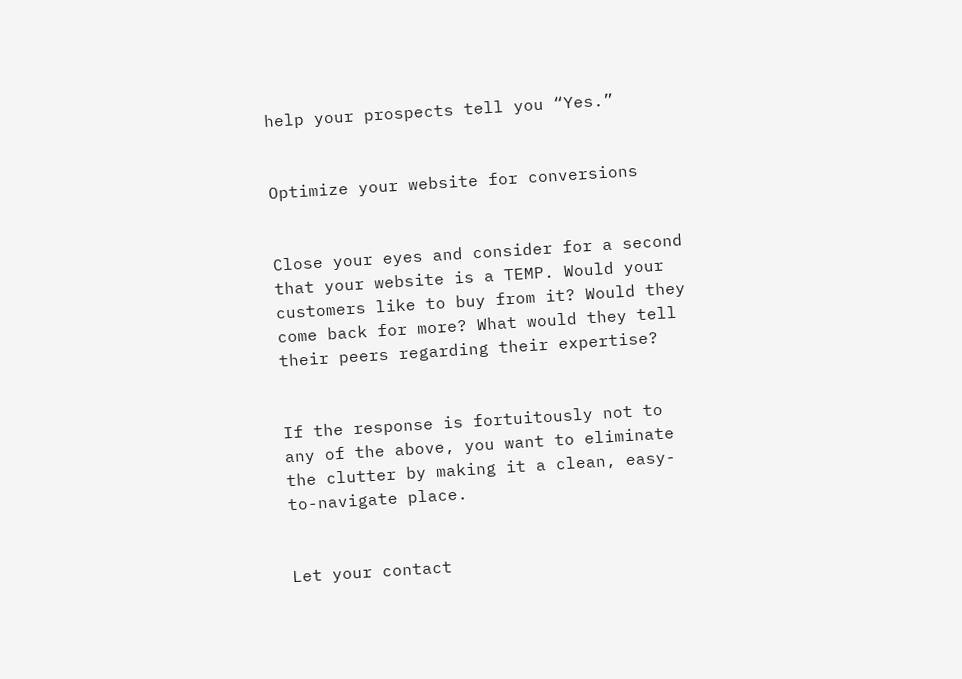help your prospects tell you “Yes.”


Optimize your website for conversions


Close your eyes and consider for a second that your website is a TEMP. Would your customers like to buy from it? Would they come back for more? What would they tell their peers regarding their expertise?


If the response is fortuitously not to any of the above, you want to eliminate the clutter by making it a clean, easy-to-navigate place.


Let your contact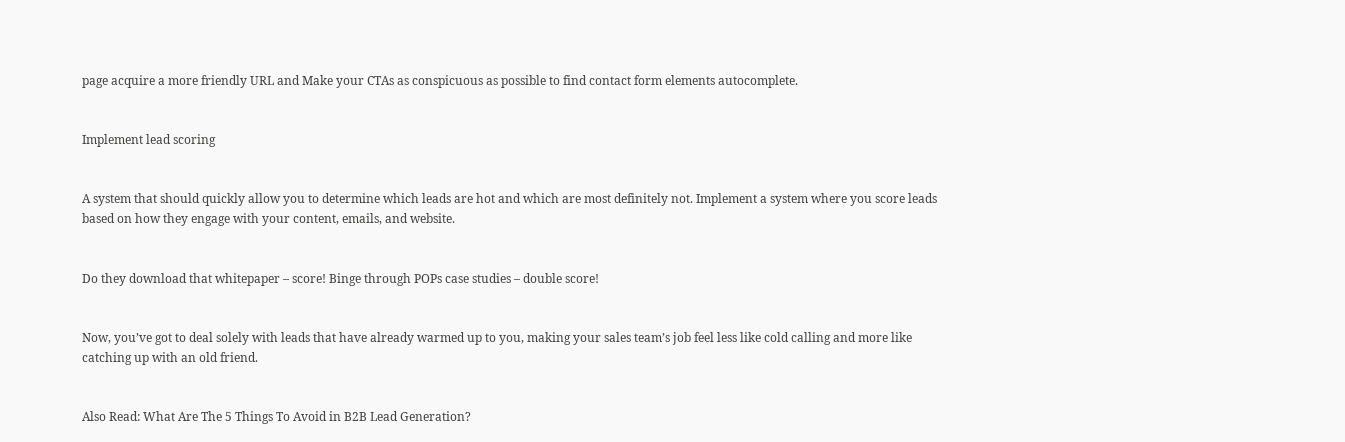page acquire a more friendly URL and Make your CTAs as conspicuous as possible to find contact form elements autocomplete.


Implement lead scoring


A system that should quickly allow you to determine which leads are hot and which are most definitely not. Implement a system where you score leads based on how they engage with your content, emails, and website.


Do they download that whitepaper – score! Binge through POPs case studies – double score!


Now, you’ve got to deal solely with leads that have already warmed up to you, making your sales team’s job feel less like cold calling and more like catching up with an old friend.


Also Read: What Are The 5 Things To Avoid in B2B Lead Generation?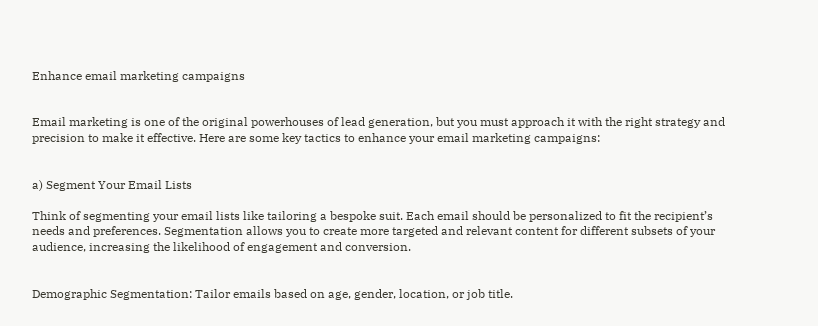Enhance email marketing campaigns


Email marketing is one of the original powerhouses of lead generation, but you must approach it with the right strategy and precision to make it effective. Here are some key tactics to enhance your email marketing campaigns:


a) Segment Your Email Lists

Think of segmenting your email lists like tailoring a bespoke suit. Each email should be personalized to fit the recipient’s needs and preferences. Segmentation allows you to create more targeted and relevant content for different subsets of your audience, increasing the likelihood of engagement and conversion.


Demographic Segmentation: Tailor emails based on age, gender, location, or job title.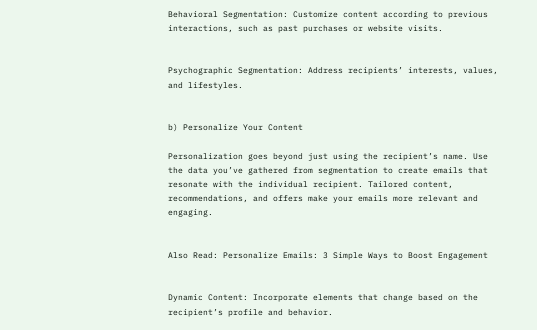Behavioral Segmentation: Customize content according to previous interactions, such as past purchases or website visits.


Psychographic Segmentation: Address recipients’ interests, values, and lifestyles.


b) Personalize Your Content

Personalization goes beyond just using the recipient’s name. Use the data you’ve gathered from segmentation to create emails that resonate with the individual recipient. Tailored content, recommendations, and offers make your emails more relevant and engaging.


Also Read: Personalize Emails: 3 Simple Ways to Boost Engagement


Dynamic Content: Incorporate elements that change based on the recipient’s profile and behavior.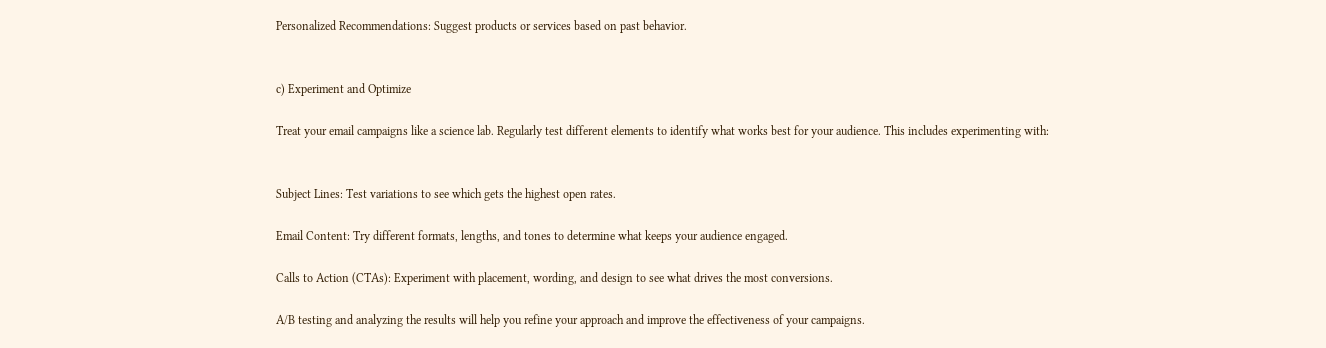Personalized Recommendations: Suggest products or services based on past behavior.


c) Experiment and Optimize

Treat your email campaigns like a science lab. Regularly test different elements to identify what works best for your audience. This includes experimenting with:


Subject Lines: Test variations to see which gets the highest open rates.

Email Content: Try different formats, lengths, and tones to determine what keeps your audience engaged.

Calls to Action (CTAs): Experiment with placement, wording, and design to see what drives the most conversions.

A/B testing and analyzing the results will help you refine your approach and improve the effectiveness of your campaigns.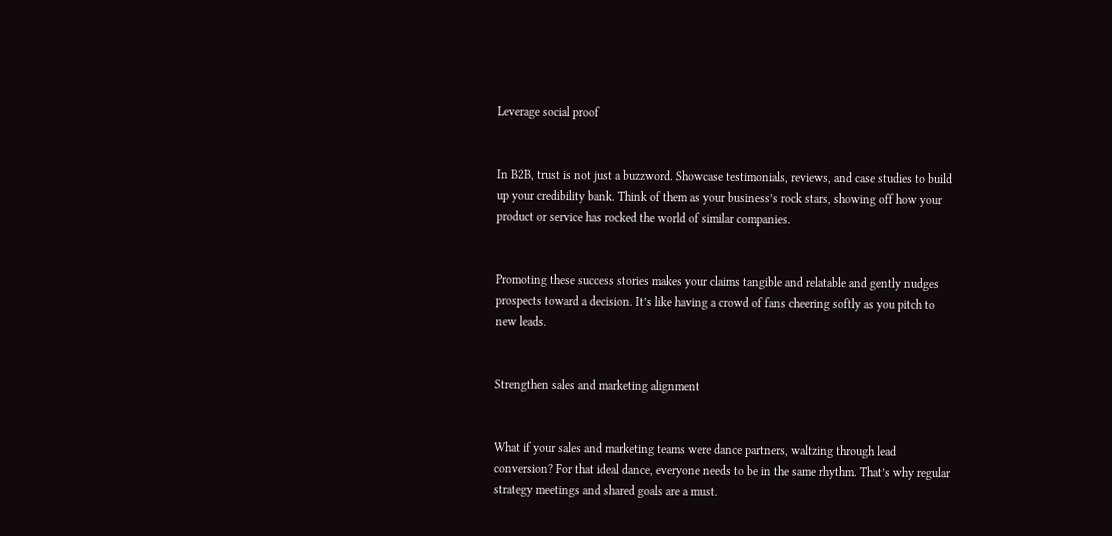Leverage social proof


In B2B, trust is not just a buzzword. Showcase testimonials, reviews, and case studies to build up your credibility bank. Think of them as your business’s rock stars, showing off how your product or service has rocked the world of similar companies.


Promoting these success stories makes your claims tangible and relatable and gently nudges prospects toward a decision. It’s like having a crowd of fans cheering softly as you pitch to new leads.


Strengthen sales and marketing alignment


What if your sales and marketing teams were dance partners, waltzing through lead conversion? For that ideal dance, everyone needs to be in the same rhythm. That’s why regular strategy meetings and shared goals are a must.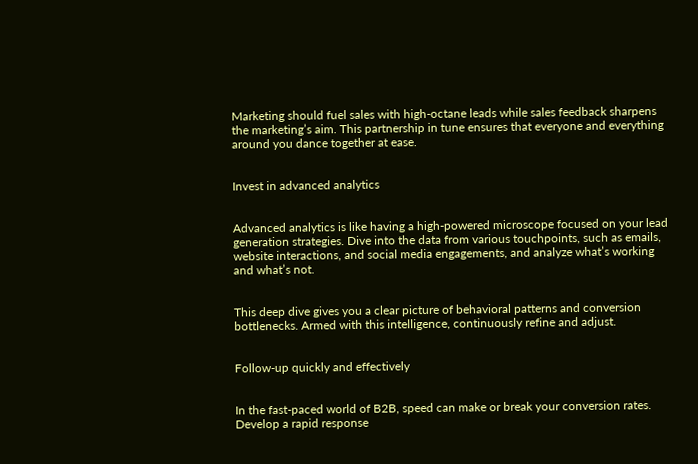Marketing should fuel sales with high-octane leads while sales feedback sharpens the marketing’s aim. This partnership in tune ensures that everyone and everything around you dance together at ease.


Invest in advanced analytics


Advanced analytics is like having a high-powered microscope focused on your lead generation strategies. Dive into the data from various touchpoints, such as emails, website interactions, and social media engagements, and analyze what’s working and what’s not.


This deep dive gives you a clear picture of behavioral patterns and conversion bottlenecks. Armed with this intelligence, continuously refine and adjust.


Follow-up quickly and effectively


In the fast-paced world of B2B, speed can make or break your conversion rates. Develop a rapid response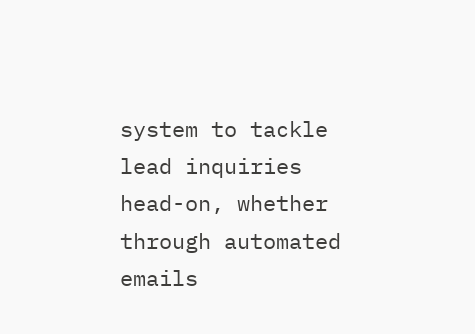system to tackle lead inquiries head-on, whether through automated emails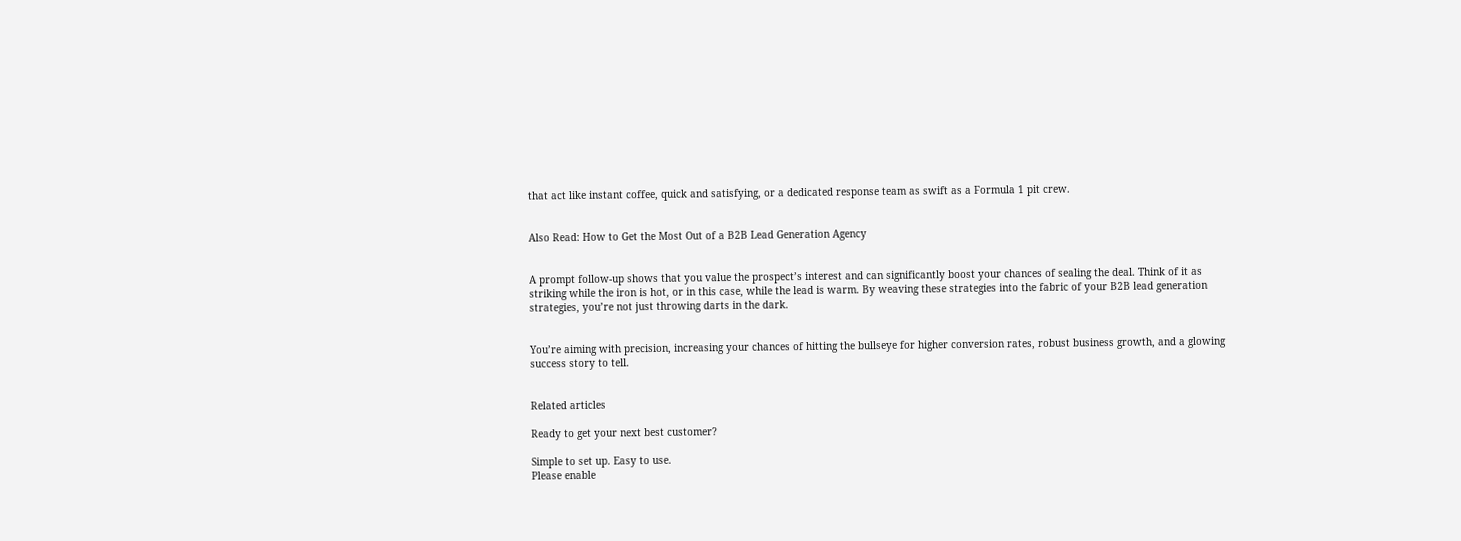that act like instant coffee, quick and satisfying, or a dedicated response team as swift as a Formula 1 pit crew.


Also Read: How to Get the Most Out of a B2B Lead Generation Agency


A prompt follow-up shows that you value the prospect’s interest and can significantly boost your chances of sealing the deal. Think of it as striking while the iron is hot, or in this case, while the lead is warm. By weaving these strategies into the fabric of your B2B lead generation strategies, you’re not just throwing darts in the dark.


You’re aiming with precision, increasing your chances of hitting the bullseye for higher conversion rates, robust business growth, and a glowing success story to tell.


Related articles

Ready to get your next best customer?

Simple to set up. Easy to use.
Please enable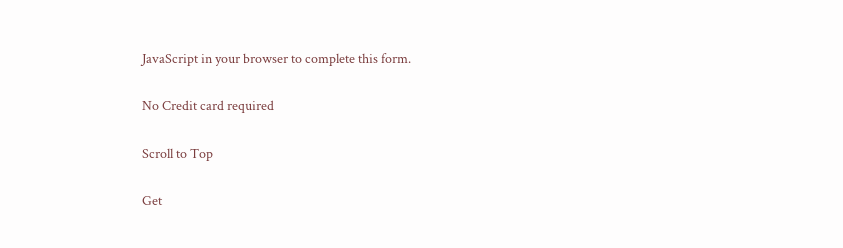JavaScript in your browser to complete this form.

No Credit card required

Scroll to Top

Get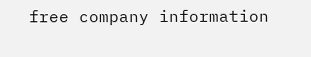free company information